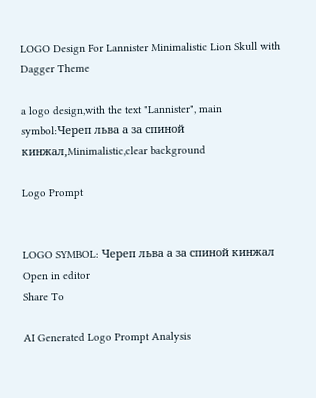LOGO Design For Lannister Minimalistic Lion Skull with Dagger Theme

a logo design,with the text "Lannister", main symbol:Череп льва а за спиной кинжал,Minimalistic,clear background

Logo Prompt


LOGO SYMBOL: Череп льва а за спиной кинжал
Open in editor
Share To

AI Generated Logo Prompt Analysis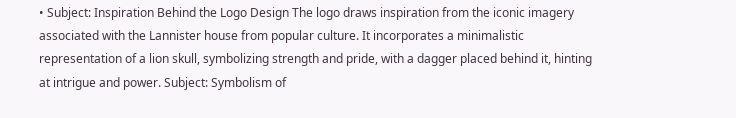• Subject: Inspiration Behind the Logo Design The logo draws inspiration from the iconic imagery associated with the Lannister house from popular culture. It incorporates a minimalistic representation of a lion skull, symbolizing strength and pride, with a dagger placed behind it, hinting at intrigue and power. Subject: Symbolism of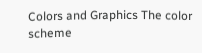Colors and Graphics The color scheme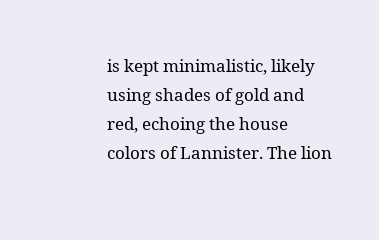is kept minimalistic, likely using shades of gold and red, echoing the house colors of Lannister. The lion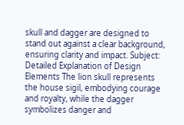skull and dagger are designed to stand out against a clear background, ensuring clarity and impact. Subject: Detailed Explanation of Design Elements The lion skull represents the house sigil, embodying courage and royalty, while the dagger symbolizes danger and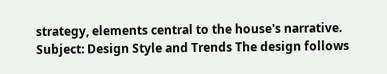strategy, elements central to the house's narrative. Subject: Design Style and Trends The design follows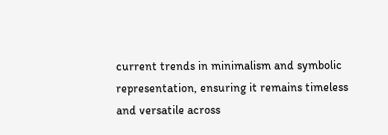current trends in minimalism and symbolic representation, ensuring it remains timeless and versatile across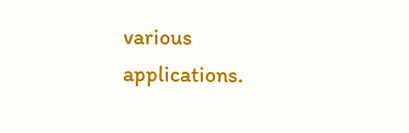various applications.